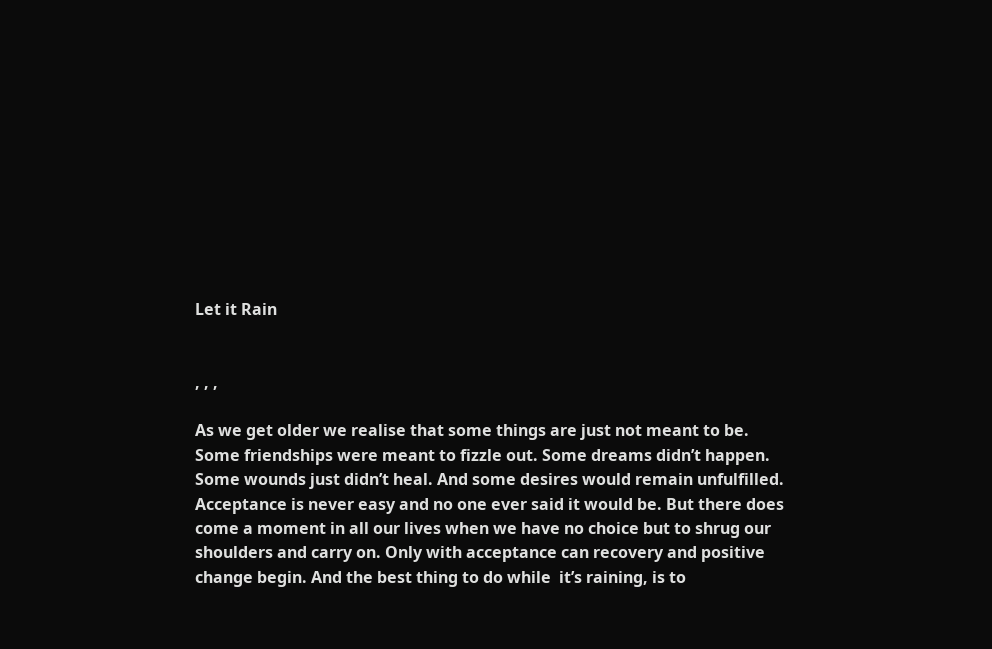Let it Rain


, , ,

As we get older we realise that some things are just not meant to be. Some friendships were meant to fizzle out. Some dreams didn’t happen. Some wounds just didn’t heal. And some desires would remain unfulfilled.  Acceptance is never easy and no one ever said it would be. But there does come a moment in all our lives when we have no choice but to shrug our shoulders and carry on. Only with acceptance can recovery and positive change begin. And the best thing to do while  it’s raining, is to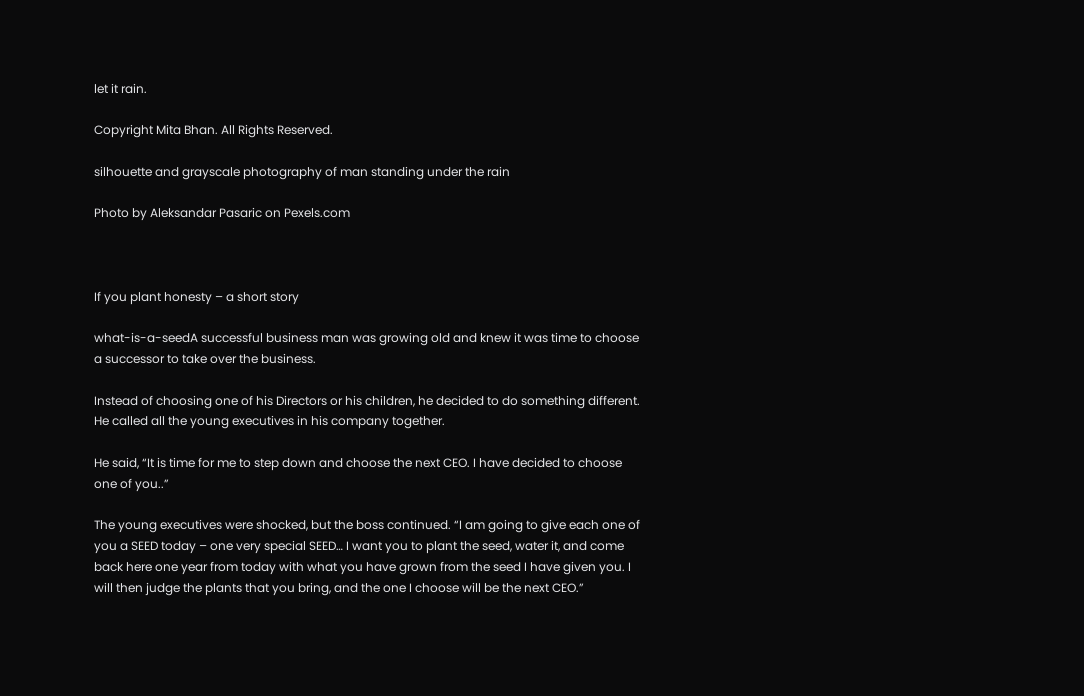let it rain.

Copyright Mita Bhan. All Rights Reserved.

silhouette and grayscale photography of man standing under the rain

Photo by Aleksandar Pasaric on Pexels.com



If you plant honesty – a short story

what-is-a-seedA successful business man was growing old and knew it was time to choose a successor to take over the business.

Instead of choosing one of his Directors or his children, he decided to do something different. He called all the young executives in his company together.

He said, “It is time for me to step down and choose the next CEO. I have decided to choose one of you..”

The young executives were shocked, but the boss continued. “I am going to give each one of you a SEED today – one very special SEED… I want you to plant the seed, water it, and come back here one year from today with what you have grown from the seed I have given you. I will then judge the plants that you bring, and the one I choose will be the next CEO.”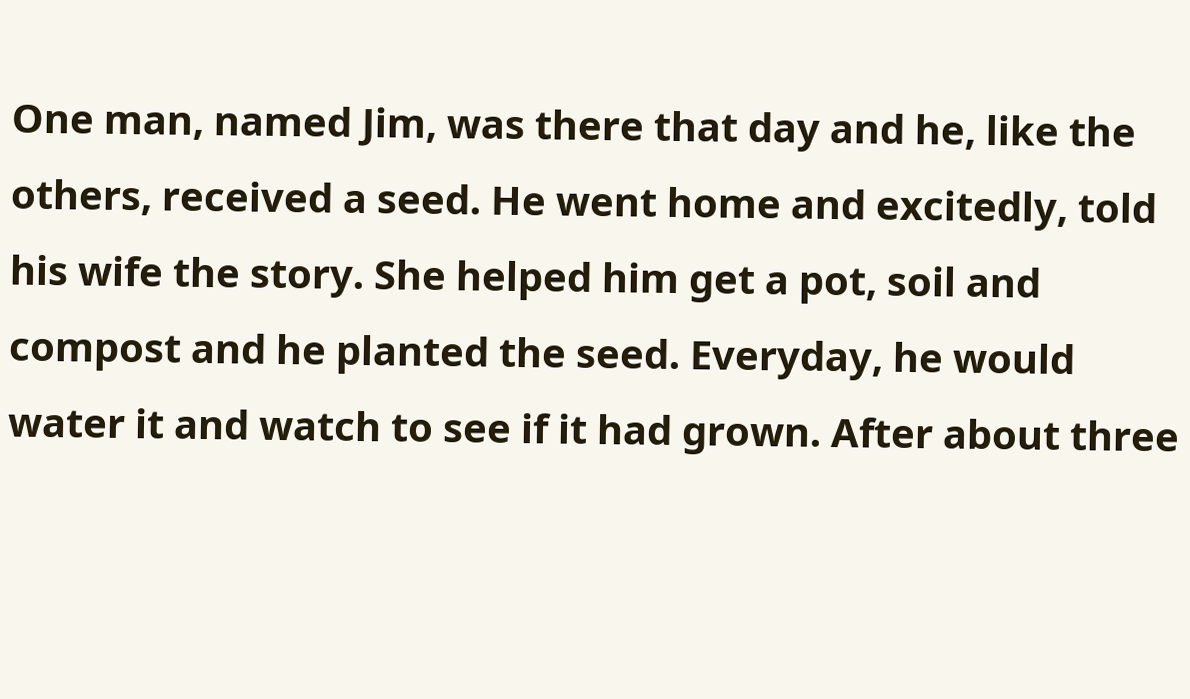One man, named Jim, was there that day and he, like the others, received a seed. He went home and excitedly, told his wife the story. She helped him get a pot, soil and compost and he planted the seed. Everyday, he would water it and watch to see if it had grown. After about three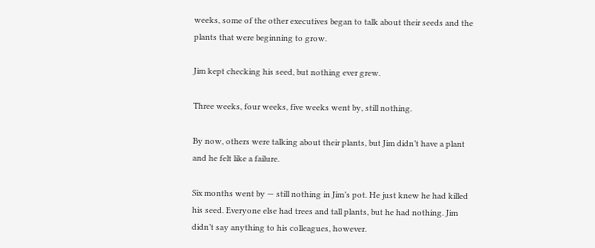weeks, some of the other executives began to talk about their seeds and the plants that were beginning to grow.

Jim kept checking his seed, but nothing ever grew.

Three weeks, four weeks, five weeks went by, still nothing.

By now, others were talking about their plants, but Jim didn’t have a plant and he felt like a failure.

Six months went by — still nothing in Jim’s pot. He just knew he had killed his seed. Everyone else had trees and tall plants, but he had nothing. Jim didn’t say anything to his colleagues, however.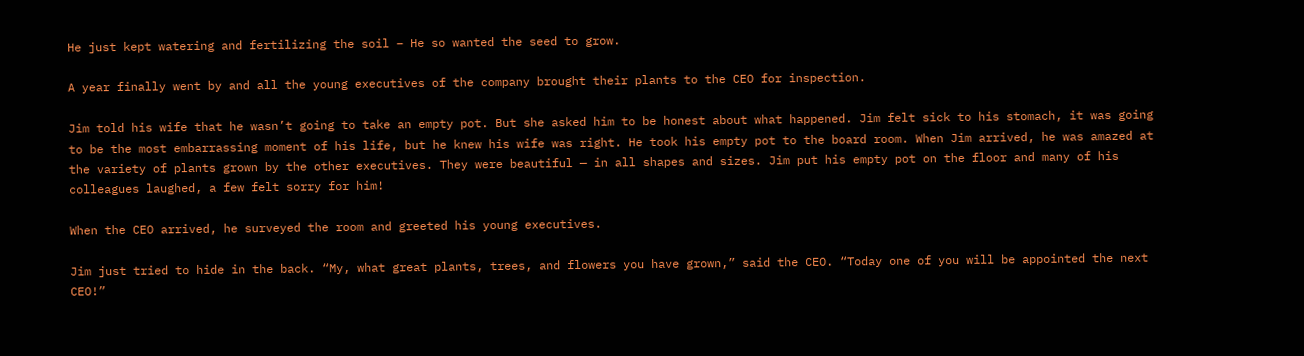He just kept watering and fertilizing the soil – He so wanted the seed to grow.

A year finally went by and all the young executives of the company brought their plants to the CEO for inspection.

Jim told his wife that he wasn’t going to take an empty pot. But she asked him to be honest about what happened. Jim felt sick to his stomach, it was going to be the most embarrassing moment of his life, but he knew his wife was right. He took his empty pot to the board room. When Jim arrived, he was amazed at the variety of plants grown by the other executives. They were beautiful — in all shapes and sizes. Jim put his empty pot on the floor and many of his colleagues laughed, a few felt sorry for him!

When the CEO arrived, he surveyed the room and greeted his young executives.

Jim just tried to hide in the back. “My, what great plants, trees, and flowers you have grown,” said the CEO. “Today one of you will be appointed the next CEO!”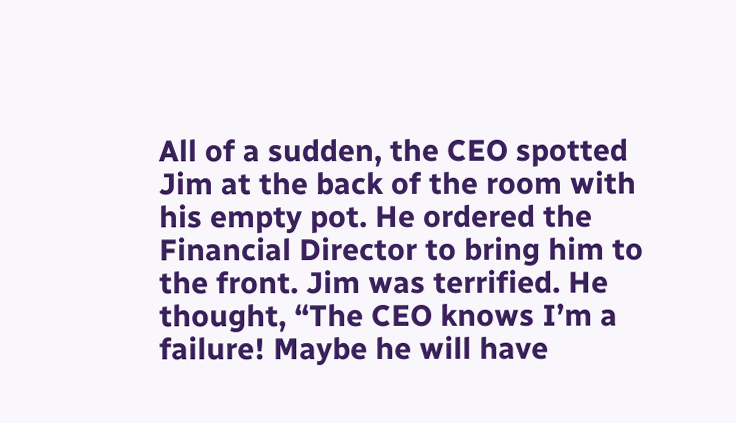All of a sudden, the CEO spotted Jim at the back of the room with his empty pot. He ordered the Financial Director to bring him to the front. Jim was terrified. He thought, “The CEO knows I’m a failure! Maybe he will have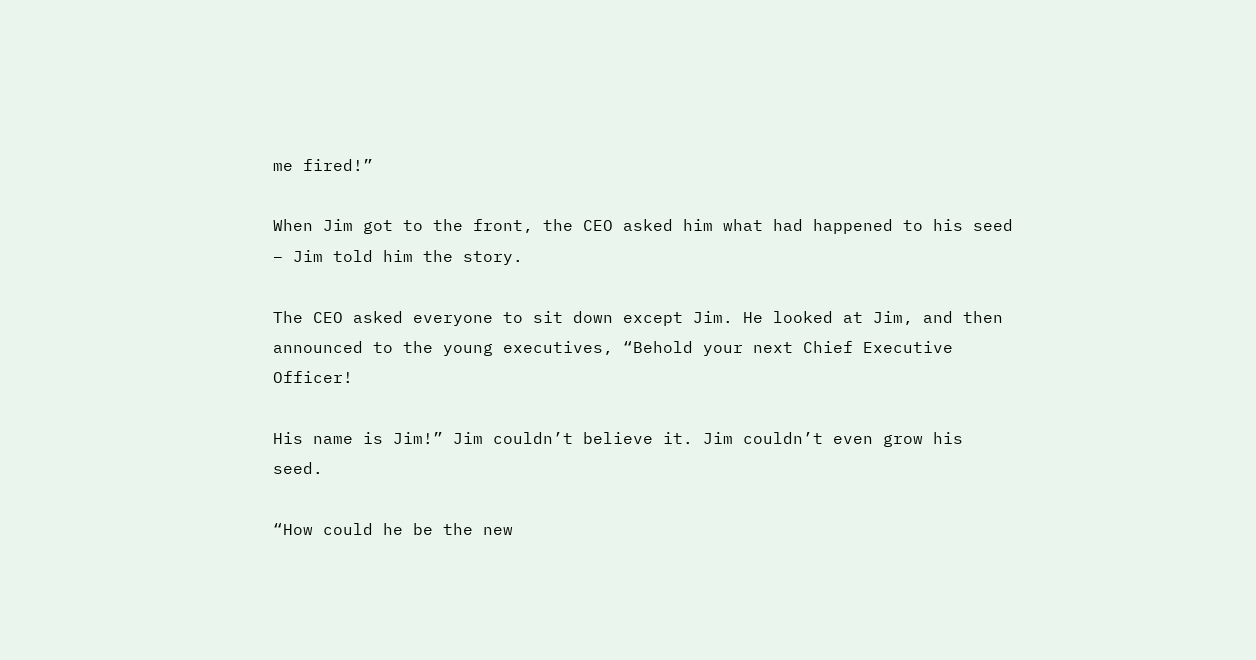me fired!”

When Jim got to the front, the CEO asked him what had happened to his seed – Jim told him the story.

The CEO asked everyone to sit down except Jim. He looked at Jim, and then announced to the young executives, “Behold your next Chief Executive Officer!

His name is Jim!” Jim couldn’t believe it. Jim couldn’t even grow his seed.

“How could he be the new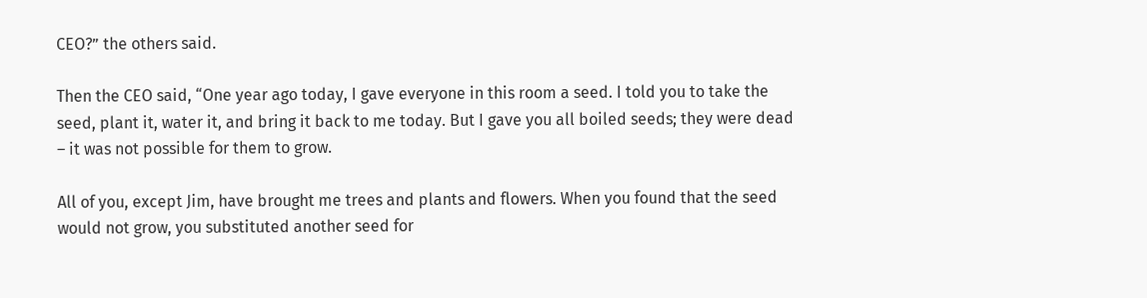CEO?” the others said.

Then the CEO said, “One year ago today, I gave everyone in this room a seed. I told you to take the seed, plant it, water it, and bring it back to me today. But I gave you all boiled seeds; they were dead – it was not possible for them to grow.

All of you, except Jim, have brought me trees and plants and flowers. When you found that the seed would not grow, you substituted another seed for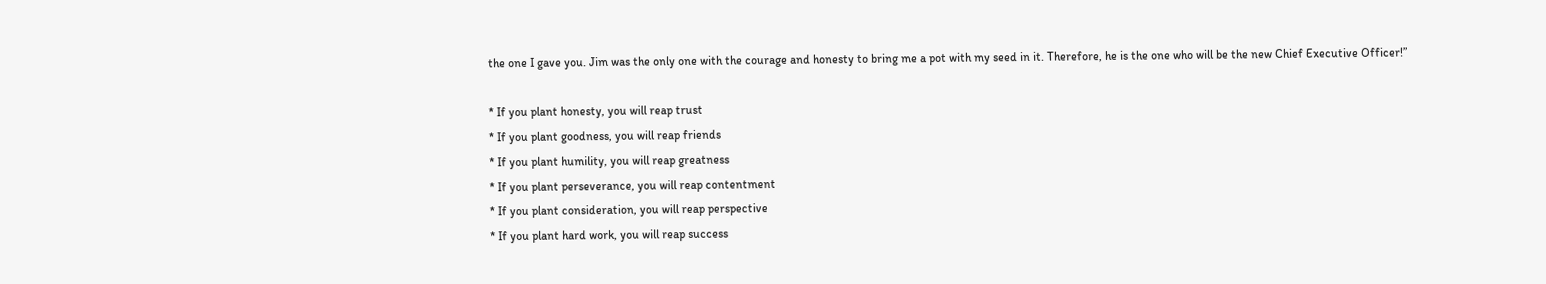the one I gave you. Jim was the only one with the courage and honesty to bring me a pot with my seed in it. Therefore, he is the one who will be the new Chief Executive Officer!”

* If you plant honesty, you will reap trust
* If you plant goodness, you will reap friends
* If you plant humility, you will reap greatness
* If you plant perseverance, you will reap contentment
* If you plant consideration, you will reap perspective
* If you plant hard work, you will reap success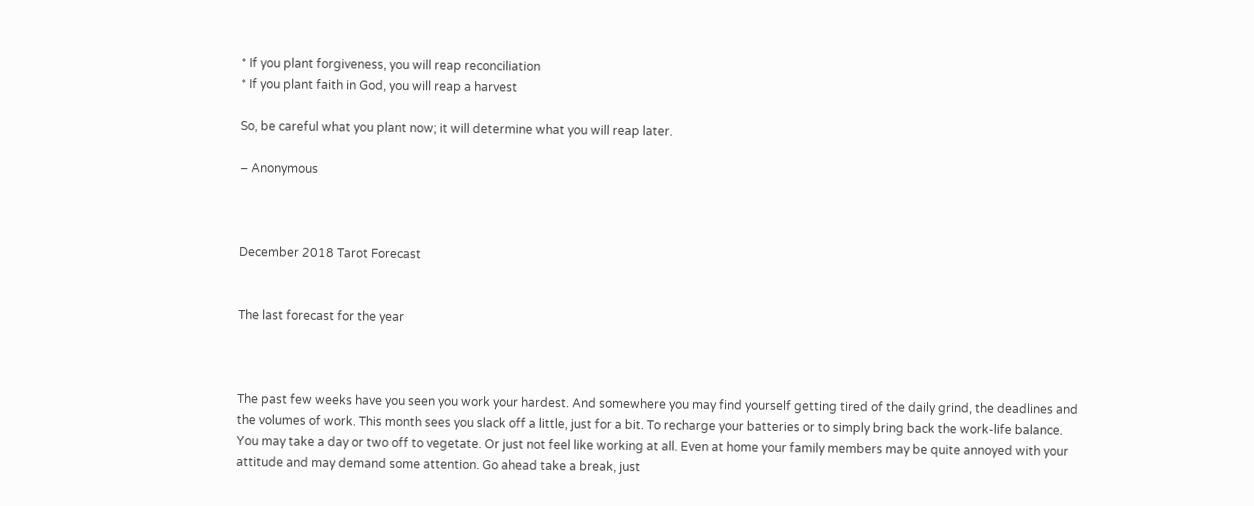* If you plant forgiveness, you will reap reconciliation
* If you plant faith in God, you will reap a harvest

So, be careful what you plant now; it will determine what you will reap later.

– Anonymous



December 2018 Tarot Forecast


The last forecast for the year



The past few weeks have you seen you work your hardest. And somewhere you may find yourself getting tired of the daily grind, the deadlines and the volumes of work. This month sees you slack off a little, just for a bit. To recharge your batteries or to simply bring back the work-life balance. You may take a day or two off to vegetate. Or just not feel like working at all. Even at home your family members may be quite annoyed with your attitude and may demand some attention. Go ahead take a break, just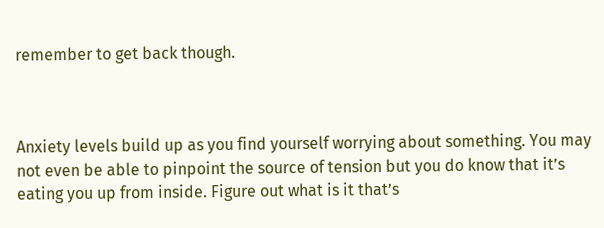remember to get back though.



Anxiety levels build up as you find yourself worrying about something. You may not even be able to pinpoint the source of tension but you do know that it’s eating you up from inside. Figure out what is it that’s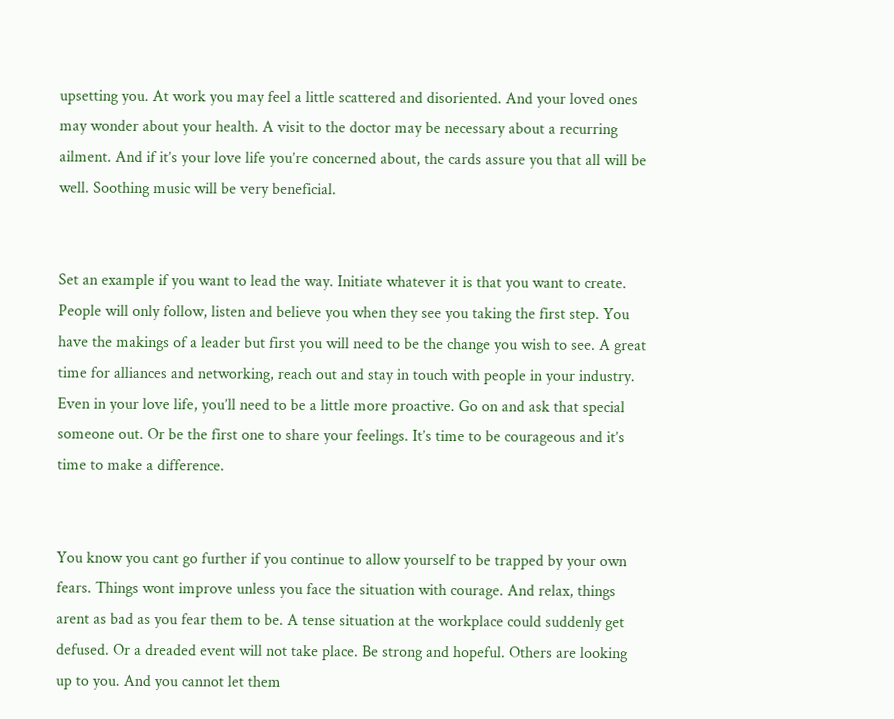upsetting you. At work you may feel a little scattered and disoriented. And your loved ones may wonder about your health. A visit to the doctor may be necessary about a recurring ailment. And if it’s your love life you’re concerned about, the cards assure you that all will be well. Soothing music will be very beneficial.


Set an example if you want to lead the way. Initiate whatever it is that you want to create. People will only follow, listen and believe you when they see you taking the first step. You have the makings of a leader but first you will need to be the change you wish to see. A great time for alliances and networking, reach out and stay in touch with people in your industry. Even in your love life, you’ll need to be a little more proactive. Go on and ask that special someone out. Or be the first one to share your feelings. It’s time to be courageous and it’s time to make a difference.


You know you cant go further if you continue to allow yourself to be trapped by your own fears. Things wont improve unless you face the situation with courage. And relax, things arent as bad as you fear them to be. A tense situation at the workplace could suddenly get defused. Or a dreaded event will not take place. Be strong and hopeful. Others are looking up to you. And you cannot let them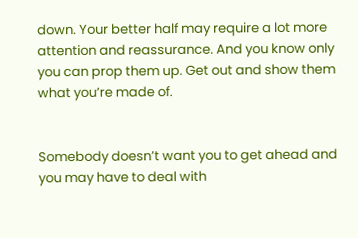down. Your better half may require a lot more attention and reassurance. And you know only you can prop them up. Get out and show them what you’re made of.


Somebody doesn’t want you to get ahead and you may have to deal with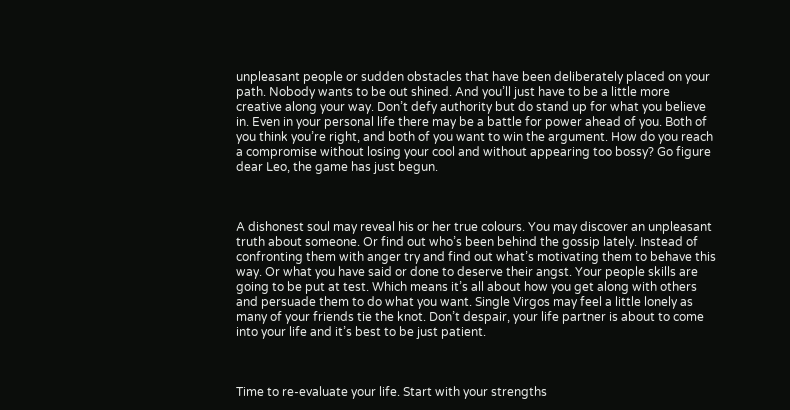unpleasant people or sudden obstacles that have been deliberately placed on your path. Nobody wants to be out shined. And you’ll just have to be a little more creative along your way. Don’t defy authority but do stand up for what you believe in. Even in your personal life there may be a battle for power ahead of you. Both of you think you’re right, and both of you want to win the argument. How do you reach a compromise without losing your cool and without appearing too bossy? Go figure dear Leo, the game has just begun.



A dishonest soul may reveal his or her true colours. You may discover an unpleasant truth about someone. Or find out who’s been behind the gossip lately. Instead of confronting them with anger try and find out what’s motivating them to behave this way. Or what you have said or done to deserve their angst. Your people skills are going to be put at test. Which means it’s all about how you get along with others and persuade them to do what you want. Single Virgos may feel a little lonely as many of your friends tie the knot. Don’t despair, your life partner is about to come into your life and it’s best to be just patient.



Time to re-evaluate your life. Start with your strengths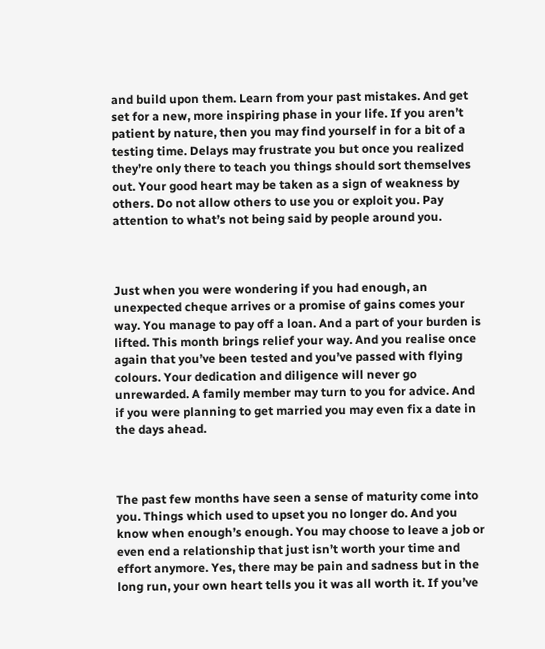and build upon them. Learn from your past mistakes. And get set for a new, more inspiring phase in your life. If you aren’t patient by nature, then you may find yourself in for a bit of a testing time. Delays may frustrate you but once you realized they’re only there to teach you things should sort themselves out. Your good heart may be taken as a sign of weakness by others. Do not allow others to use you or exploit you. Pay attention to what’s not being said by people around you.



Just when you were wondering if you had enough, an unexpected cheque arrives or a promise of gains comes your way. You manage to pay off a loan. And a part of your burden is lifted. This month brings relief your way. And you realise once again that you’ve been tested and you’ve passed with flying colours. Your dedication and diligence will never go unrewarded. A family member may turn to you for advice. And if you were planning to get married you may even fix a date in the days ahead.



The past few months have seen a sense of maturity come into you. Things which used to upset you no longer do. And you know when enough’s enough. You may choose to leave a job or even end a relationship that just isn’t worth your time and effort anymore. Yes, there may be pain and sadness but in the long run, your own heart tells you it was all worth it. If you’ve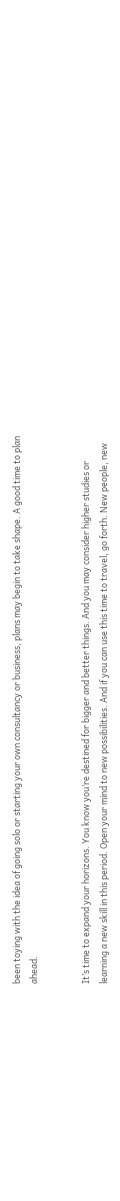been toying with the idea of going solo or starting your own consultancy or business, plans may begin to take shape. A good time to plan ahead.


It’s time to expand your horizons. You know you’re destined for bigger and better things. And you may consider higher studies or learning a new skill in this period. Open your mind to new possibilities. And if you can use this time to travel, go forth. New people, new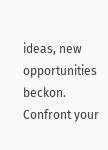ideas, new opportunities beckon. Confront your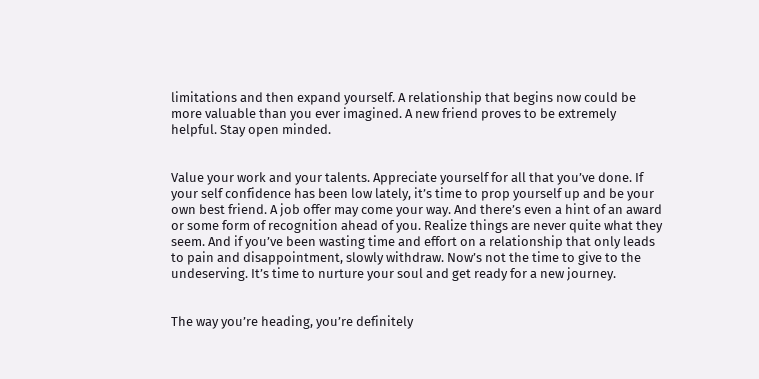limitations and then expand yourself. A relationship that begins now could be more valuable than you ever imagined. A new friend proves to be extremely helpful. Stay open minded.


Value your work and your talents. Appreciate yourself for all that you’ve done. If your self confidence has been low lately, it’s time to prop yourself up and be your own best friend. A job offer may come your way. And there’s even a hint of an award or some form of recognition ahead of you. Realize things are never quite what they seem. And if you’ve been wasting time and effort on a relationship that only leads to pain and disappointment, slowly withdraw. Now’s not the time to give to the undeserving. It’s time to nurture your soul and get ready for a new journey.


The way you’re heading, you’re definitely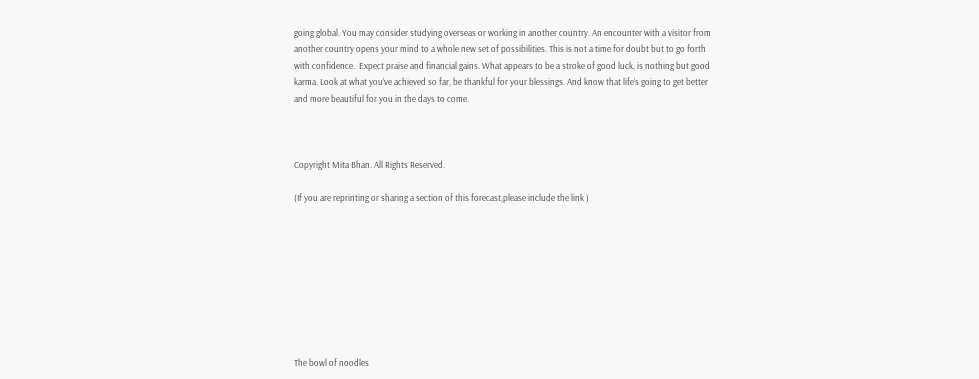going global. You may consider studying overseas or working in another country. An encounter with a visitor from another country opens your mind to a whole new set of possibilities. This is not a time for doubt but to go forth with confidence.  Expect praise and financial gains. What appears to be a stroke of good luck, is nothing but good karma. Look at what you’ve achieved so far, be thankful for your blessings. And know that life’s going to get better and more beautiful for you in the days to come.



Copyright Mita Bhan. All Rights Reserved.

(If you are reprinting or sharing a section of this forecast,please include the link )









The bowl of noodles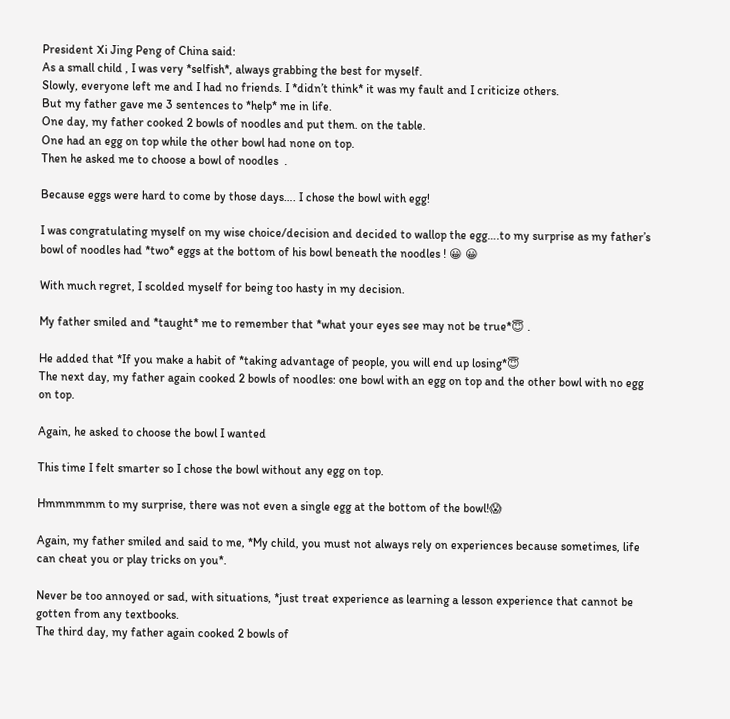President Xi Jing Peng of China said:
As a small child , I was very *selfish*, always grabbing the best for myself.
Slowly, everyone left me and I had no friends. I *didn’t think* it was my fault and I criticize others.
But my father gave me 3 sentences to *help* me in life.
One day, my father cooked 2 bowls of noodles and put them. on the table.
One had an egg on top while the other bowl had none on top.
Then he asked me to choose a bowl of noodles  .

Because eggs were hard to come by those days…. I chose the bowl with egg!

I was congratulating myself on my wise choice/decision and decided to wallop the egg….to my surprise as my father’s bowl of noodles had *two* eggs at the bottom of his bowl beneath the noodles ! 😀 😀

With much regret, I scolded myself for being too hasty in my decision.

My father smiled and *taught* me to remember that *what your eyes see may not be true*😇 .

He added that *If you make a habit of *taking advantage of people, you will end up losing*😇
The next day, my father again cooked 2 bowls of noodles: one bowl with an egg on top and the other bowl with no egg on top.

Again, he asked to choose the bowl I wanted

This time I felt smarter so I chose the bowl without any egg on top.

Hmmmmmm to my surprise, there was not even a single egg at the bottom of the bowl!😱

Again, my father smiled and said to me, *My child, you must not always rely on experiences because sometimes, life can cheat you or play tricks on you*.

Never be too annoyed or sad, with situations, *just treat experience as learning a lesson experience that cannot be gotten from any textbooks.
The third day, my father again cooked 2 bowls of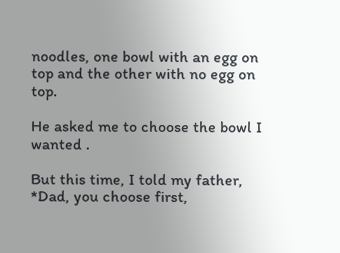noodles, one bowl with an egg on top and the other with no egg on top.

He asked me to choose the bowl I wanted .

But this time, I told my father, *Dad, you choose first,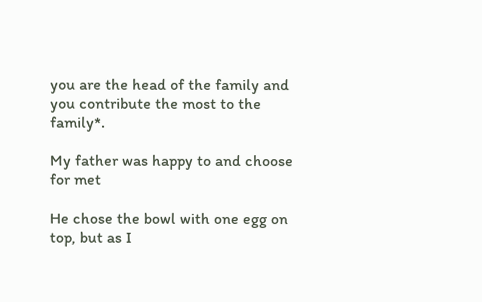you are the head of the family and you contribute the most to the family*.

My father was happy to and choose for met

He chose the bowl with one egg on top, but as I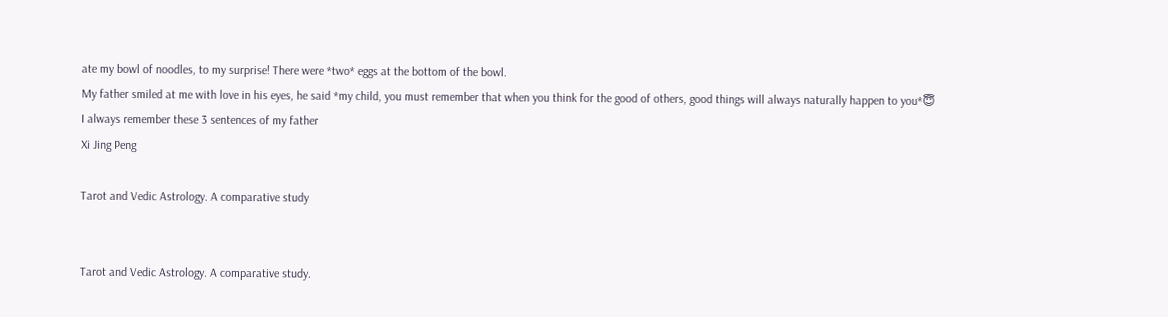ate my bowl of noodles, to my surprise! There were *two* eggs at the bottom of the bowl.
My father smiled at me with love in his eyes, he said *my child, you must remember that when you think for the good of others, good things will always naturally happen to you*😇
I always remember these 3 sentences of my father
Xi Jing Peng

Tarot and Vedic Astrology. A comparative study


Tarot and Vedic Astrology. A comparative study.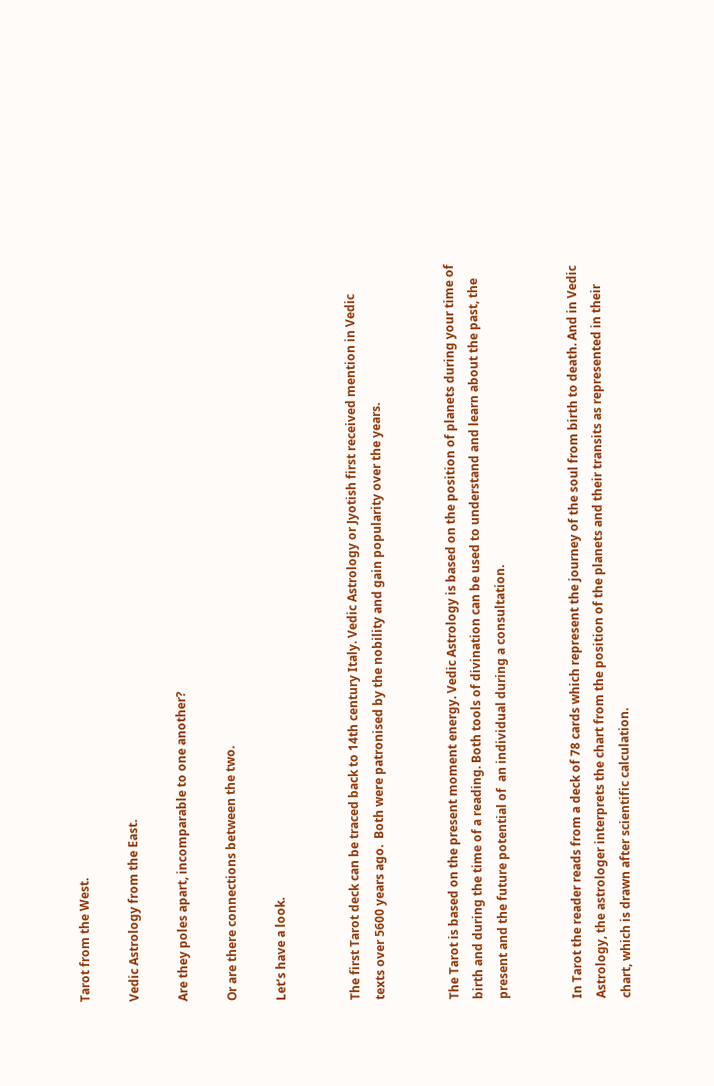Tarot from the West.

Vedic Astrology from the East.

Are they poles apart, incomparable to one another?

Or are there connections between the two.

Let’s have a look.


The first Tarot deck can be traced back to 14th century Italy. Vedic Astrology or Jyotish first received mention in Vedic texts over 5600 years ago.  Both were patronised by the nobility and gain popularity over the years.


The Tarot is based on the present moment energy. Vedic Astrology is based on the position of planets during your time of birth and during the time of a reading. Both tools of divination can be used to understand and learn about the past, the present and the future potential of  an individual during a consultation.


In Tarot the reader reads from a deck of 78 cards which represent the journey of the soul from birth to death. And in Vedic Astrology, the astrologer interprets the chart from the position of the planets and their transits as represented in their chart, which is drawn after scientific calculation.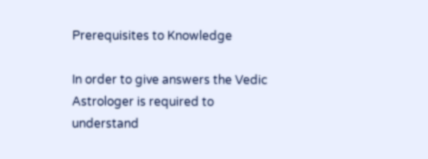Prerequisites to Knowledge

In order to give answers the Vedic Astrologer is required to understand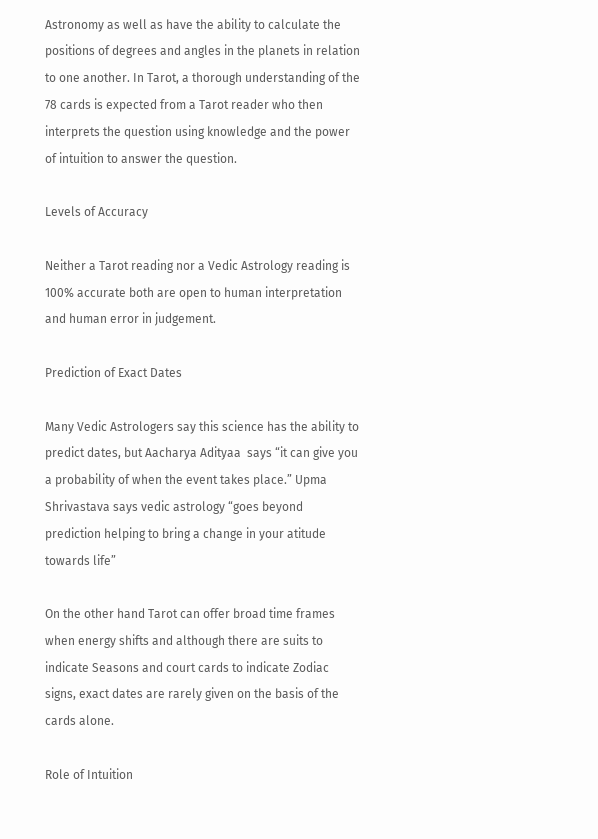Astronomy as well as have the ability to calculate the positions of degrees and angles in the planets in relation to one another. In Tarot, a thorough understanding of the 78 cards is expected from a Tarot reader who then interprets the question using knowledge and the power of intuition to answer the question.

Levels of Accuracy

Neither a Tarot reading nor a Vedic Astrology reading is 100% accurate both are open to human interpretation and human error in judgement.

Prediction of Exact Dates

Many Vedic Astrologers say this science has the ability to predict dates, but Aacharya Adityaa  says “it can give you a probability of when the event takes place.” Upma Shrivastava says vedic astrology “goes beyond prediction helping to bring a change in your atitude towards life”

On the other hand Tarot can offer broad time frames when energy shifts and although there are suits to indicate Seasons and court cards to indicate Zodiac signs, exact dates are rarely given on the basis of the cards alone.

Role of Intuition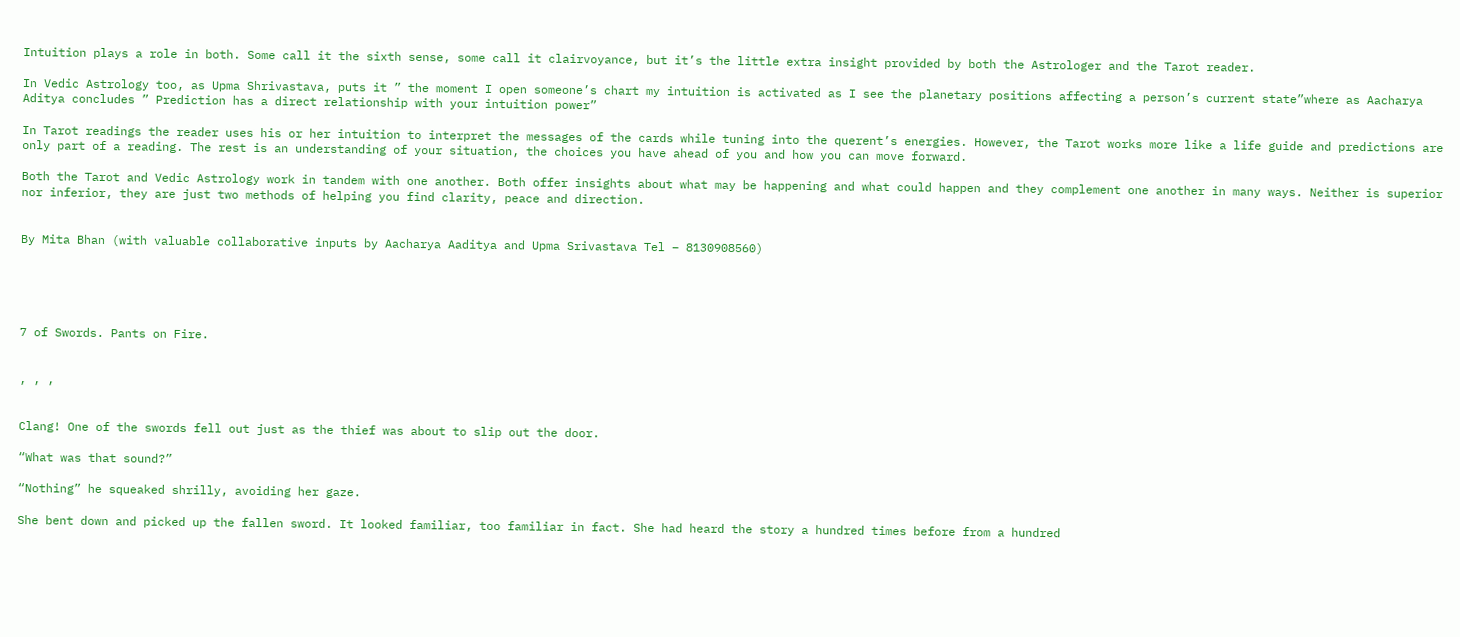Intuition plays a role in both. Some call it the sixth sense, some call it clairvoyance, but it’s the little extra insight provided by both the Astrologer and the Tarot reader.

In Vedic Astrology too, as Upma Shrivastava, puts it ” the moment I open someone’s chart my intuition is activated as I see the planetary positions affecting a person’s current state”where as Aacharya Aditya concludes ” Prediction has a direct relationship with your intuition power”

In Tarot readings the reader uses his or her intuition to interpret the messages of the cards while tuning into the querent’s energies. However, the Tarot works more like a life guide and predictions are only part of a reading. The rest is an understanding of your situation, the choices you have ahead of you and how you can move forward.

Both the Tarot and Vedic Astrology work in tandem with one another. Both offer insights about what may be happening and what could happen and they complement one another in many ways. Neither is superior nor inferior, they are just two methods of helping you find clarity, peace and direction.


By Mita Bhan (with valuable collaborative inputs by Aacharya Aaditya and Upma Srivastava Tel – 8130908560)





7 of Swords. Pants on Fire.


, , ,


Clang! One of the swords fell out just as the thief was about to slip out the door.

“What was that sound?”

“Nothing” he squeaked shrilly, avoiding her gaze.

She bent down and picked up the fallen sword. It looked familiar, too familiar in fact. She had heard the story a hundred times before from a hundred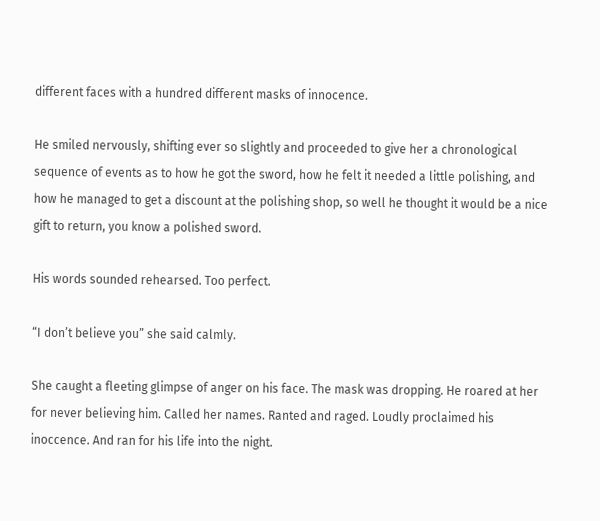different faces with a hundred different masks of innocence.

He smiled nervously, shifting ever so slightly and proceeded to give her a chronological sequence of events as to how he got the sword, how he felt it needed a little polishing, and how he managed to get a discount at the polishing shop, so well he thought it would be a nice gift to return, you know a polished sword.

His words sounded rehearsed. Too perfect.

“I don’t believe you” she said calmly.

She caught a fleeting glimpse of anger on his face. The mask was dropping. He roared at her for never believing him. Called her names. Ranted and raged. Loudly proclaimed his inoccence. And ran for his life into the night.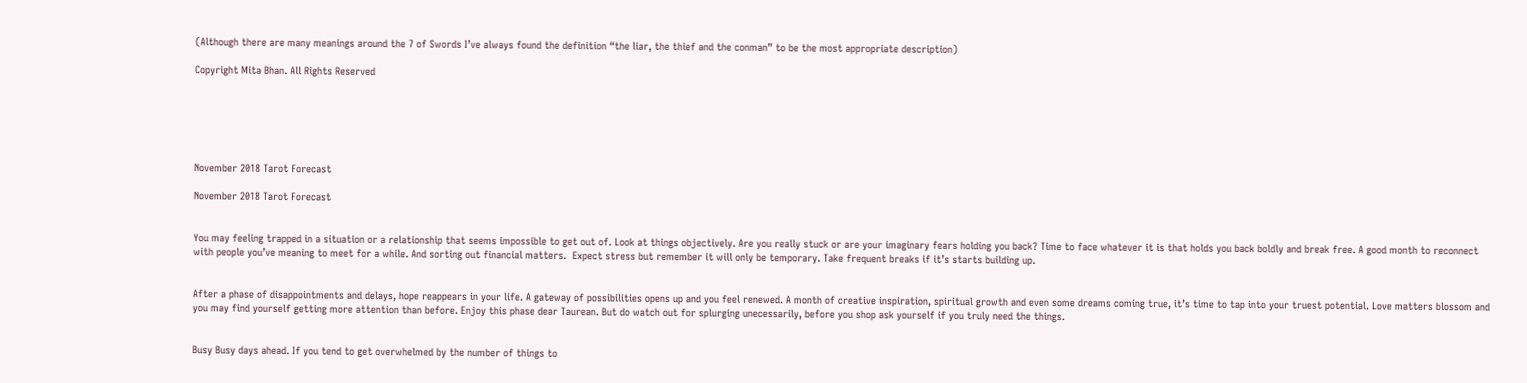(Although there are many meanings around the 7 of Swords I’ve always found the definition “the liar, the thief and the conman” to be the most appropriate description)

Copyright Mita Bhan. All Rights Reserved






November 2018 Tarot Forecast

November 2018 Tarot Forecast


You may feeling trapped in a situation or a relationship that seems impossible to get out of. Look at things objectively. Are you really stuck or are your imaginary fears holding you back? Time to face whatever it is that holds you back boldly and break free. A good month to reconnect with people you’ve meaning to meet for a while. And sorting out financial matters.  Expect stress but remember it will only be temporary. Take frequent breaks if it’s starts building up.


After a phase of disappointments and delays, hope reappears in your life. A gateway of possibilities opens up and you feel renewed. A month of creative inspiration, spiritual growth and even some dreams coming true, it’s time to tap into your truest potential. Love matters blossom and you may find yourself getting more attention than before. Enjoy this phase dear Taurean. But do watch out for splurging unecessarily, before you shop ask yourself if you truly need the things.


Busy Busy days ahead. If you tend to get overwhelmed by the number of things to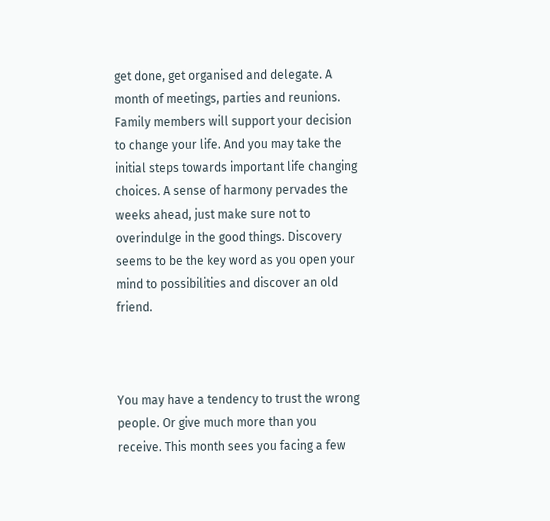get done, get organised and delegate. A month of meetings, parties and reunions. Family members will support your decision to change your life. And you may take the initial steps towards important life changing choices. A sense of harmony pervades the weeks ahead, just make sure not to overindulge in the good things. Discovery seems to be the key word as you open your mind to possibilities and discover an old friend.



You may have a tendency to trust the wrong people. Or give much more than you receive. This month sees you facing a few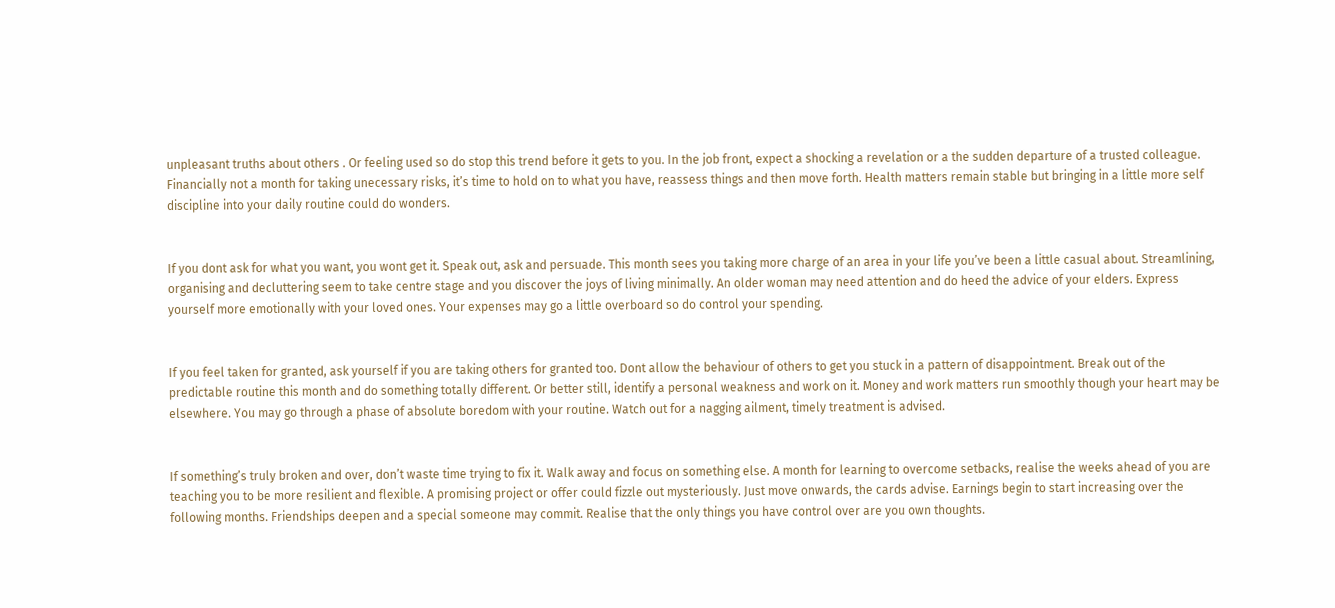unpleasant truths about others . Or feeling used so do stop this trend before it gets to you. In the job front, expect a shocking a revelation or a the sudden departure of a trusted colleague. Financially not a month for taking unecessary risks, it’s time to hold on to what you have, reassess things and then move forth. Health matters remain stable but bringing in a little more self discipline into your daily routine could do wonders.


If you dont ask for what you want, you wont get it. Speak out, ask and persuade. This month sees you taking more charge of an area in your life you’ve been a little casual about. Streamlining, organising and decluttering seem to take centre stage and you discover the joys of living minimally. An older woman may need attention and do heed the advice of your elders. Express yourself more emotionally with your loved ones. Your expenses may go a little overboard so do control your spending.


If you feel taken for granted, ask yourself if you are taking others for granted too. Dont allow the behaviour of others to get you stuck in a pattern of disappointment. Break out of the predictable routine this month and do something totally different. Or better still, identify a personal weakness and work on it. Money and work matters run smoothly though your heart may be elsewhere. You may go through a phase of absolute boredom with your routine. Watch out for a nagging ailment, timely treatment is advised.


If something’s truly broken and over, don’t waste time trying to fix it. Walk away and focus on something else. A month for learning to overcome setbacks, realise the weeks ahead of you are teaching you to be more resilient and flexible. A promising project or offer could fizzle out mysteriously. Just move onwards, the cards advise. Earnings begin to start increasing over the following months. Friendships deepen and a special someone may commit. Realise that the only things you have control over are you own thoughts.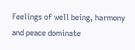Feelings of well being, harmony and peace dominate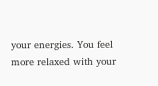your energies. You feel more relaxed with your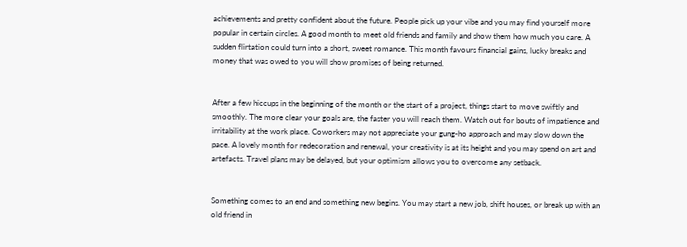achievements and pretty confident about the future. People pick up your vibe and you may find yourself more popular in certain circles. A good month to meet old friends and family and show them how much you care. A sudden flirtation could turn into a short, sweet romance. This month favours financial gains, lucky breaks and money that was owed to you will show promises of being returned.


After a few hiccups in the beginning of the month or the start of a project, things start to move swiftly and smoothly. The more clear your goals are, the faster you will reach them. Watch out for bouts of impatience and irritability at the work place. Coworkers may not appreciate your gung-ho approach and may slow down the pace. A lovely month for redecoration and renewal, your creativity is at its height and you may spend on art and artefacts. Travel plans may be delayed, but your optimism allows you to overcome any setback.


Something comes to an end and something new begins. You may start a new job, shift houses, or break up with an old friend in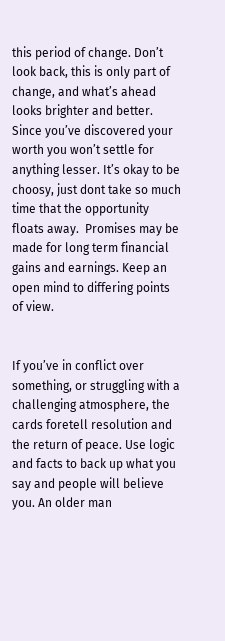this period of change. Don’t look back, this is only part of change, and what’s ahead looks brighter and better. Since you’ve discovered your worth you won’t settle for anything lesser. It’s okay to be choosy, just dont take so much time that the opportunity floats away.  Promises may be made for long term financial gains and earnings. Keep an open mind to differing points of view.


If you’ve in conflict over something, or struggling with a challenging atmosphere, the cards foretell resolution and the return of peace. Use logic and facts to back up what you say and people will believe you. An older man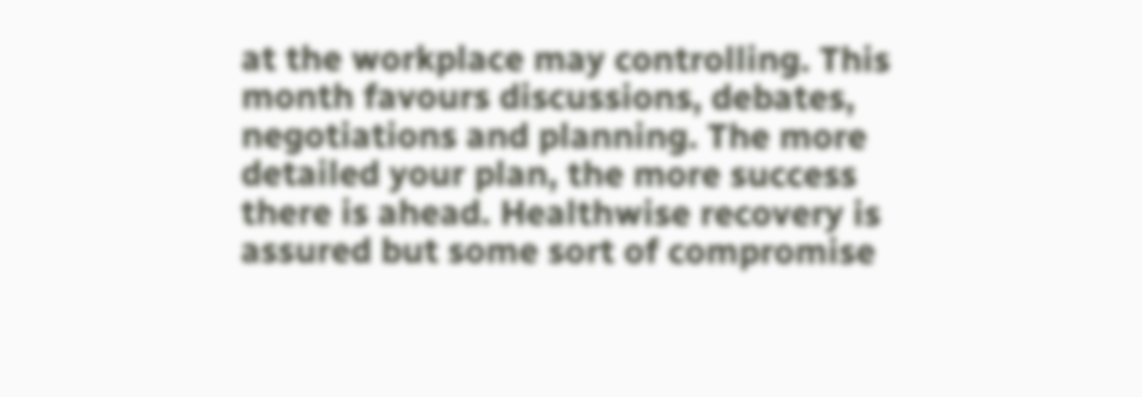at the workplace may controlling. This month favours discussions, debates, negotiations and planning. The more detailed your plan, the more success there is ahead. Healthwise recovery is assured but some sort of compromise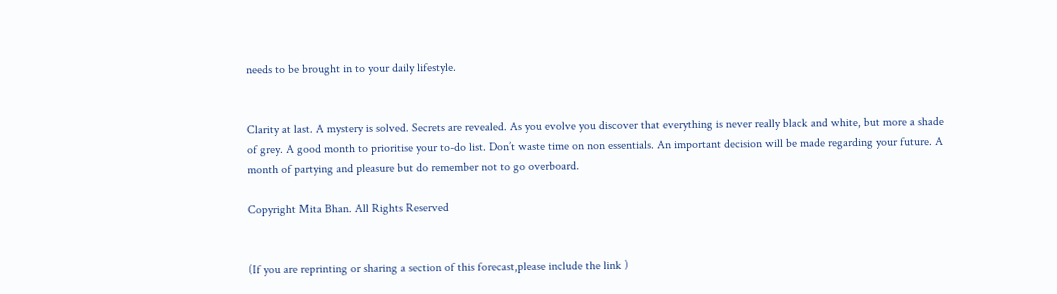needs to be brought in to your daily lifestyle.


Clarity at last. A mystery is solved. Secrets are revealed. As you evolve you discover that everything is never really black and white, but more a shade of grey. A good month to prioritise your to-do list. Don’t waste time on non essentials. An important decision will be made regarding your future. A month of partying and pleasure but do remember not to go overboard.

Copyright Mita Bhan. All Rights Reserved


(If you are reprinting or sharing a section of this forecast,please include the link )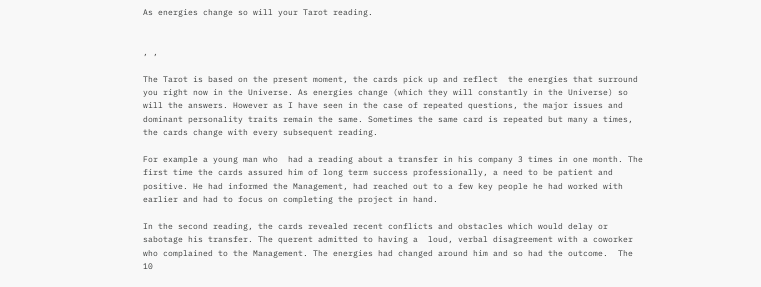As energies change so will your Tarot reading.


, ,

The Tarot is based on the present moment, the cards pick up and reflect  the energies that surround you right now in the Universe. As energies change (which they will constantly in the Universe) so will the answers. However as I have seen in the case of repeated questions, the major issues and dominant personality traits remain the same. Sometimes the same card is repeated but many a times, the cards change with every subsequent reading.

For example a young man who  had a reading about a transfer in his company 3 times in one month. The first time the cards assured him of long term success professionally, a need to be patient and positive. He had informed the Management, had reached out to a few key people he had worked with earlier and had to focus on completing the project in hand.

In the second reading, the cards revealed recent conflicts and obstacles which would delay or sabotage his transfer. The querent admitted to having a  loud, verbal disagreement with a coworker who complained to the Management. The energies had changed around him and so had the outcome.  The 10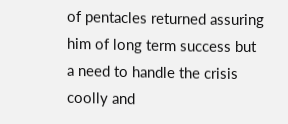of pentacles returned assuring him of long term success but a need to handle the crisis coolly and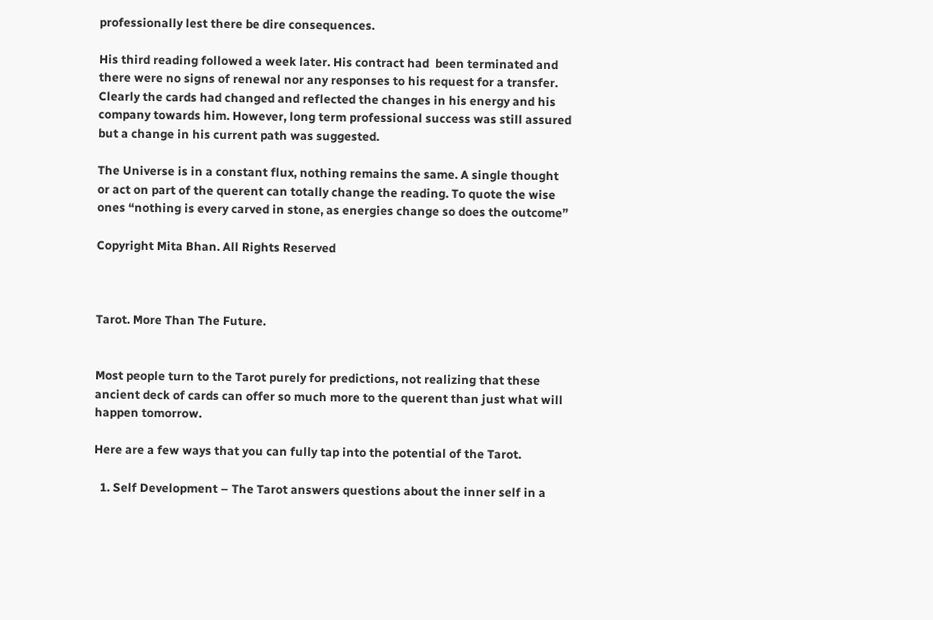professionally lest there be dire consequences.

His third reading followed a week later. His contract had  been terminated and there were no signs of renewal nor any responses to his request for a transfer. Clearly the cards had changed and reflected the changes in his energy and his company towards him. However, long term professional success was still assured but a change in his current path was suggested.

The Universe is in a constant flux, nothing remains the same. A single thought or act on part of the querent can totally change the reading. To quote the wise ones “nothing is every carved in stone, as energies change so does the outcome”

Copyright Mita Bhan. All Rights Reserved



Tarot. More Than The Future.


Most people turn to the Tarot purely for predictions, not realizing that these ancient deck of cards can offer so much more to the querent than just what will happen tomorrow.

Here are a few ways that you can fully tap into the potential of the Tarot.

  1. Self Development – The Tarot answers questions about the inner self in a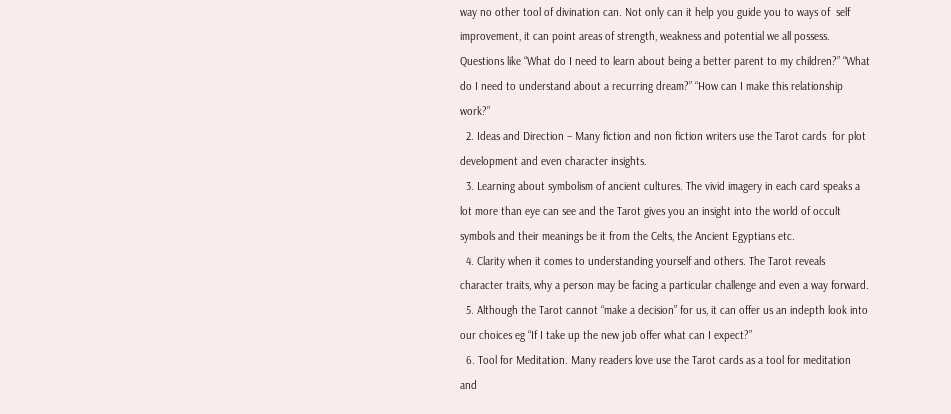way no other tool of divination can. Not only can it help you guide you to ways of  self improvement, it can point areas of strength, weakness and potential we all possess. Questions like “What do I need to learn about being a better parent to my children?” “What do I need to understand about a recurring dream?” “How can I make this relationship work?”
  2. Ideas and Direction – Many fiction and non fiction writers use the Tarot cards  for plot development and even character insights.
  3. Learning about symbolism of ancient cultures. The vivid imagery in each card speaks a lot more than eye can see and the Tarot gives you an insight into the world of occult symbols and their meanings be it from the Celts, the Ancient Egyptians etc.
  4. Clarity when it comes to understanding yourself and others. The Tarot reveals character traits, why a person may be facing a particular challenge and even a way forward.
  5. Although the Tarot cannot “make a decision” for us, it can offer us an indepth look into our choices eg “If I take up the new job offer what can I expect?”
  6. Tool for Meditation. Many readers love use the Tarot cards as a tool for meditation and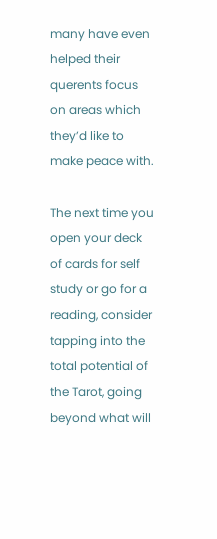many have even helped their querents focus on areas which they’d like to make peace with.

The next time you open your deck of cards for self study or go for a reading, consider tapping into the total potential of the Tarot, going beyond what will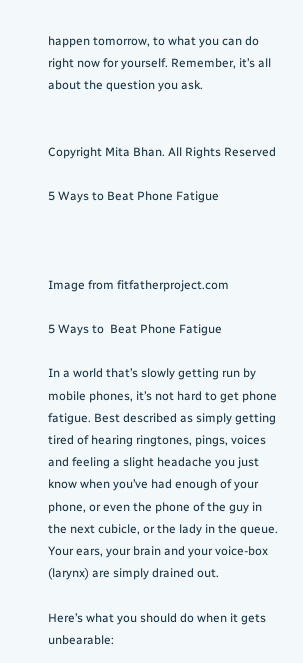happen tomorrow, to what you can do right now for yourself. Remember, it’s all about the question you ask.


Copyright Mita Bhan. All Rights Reserved

5 Ways to Beat Phone Fatigue



Image from fitfatherproject.com

5 Ways to  Beat Phone Fatigue

In a world that’s slowly getting run by mobile phones, it’s not hard to get phone fatigue. Best described as simply getting tired of hearing ringtones, pings, voices and feeling a slight headache you just know when you’ve had enough of your phone, or even the phone of the guy in the next cubicle, or the lady in the queue. Your ears, your brain and your voice-box (larynx) are simply drained out.

Here’s what you should do when it gets unbearable: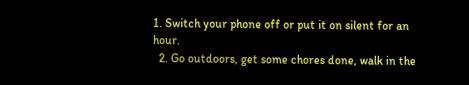1. Switch your phone off or put it on silent for an hour.
  2. Go outdoors, get some chores done, walk in the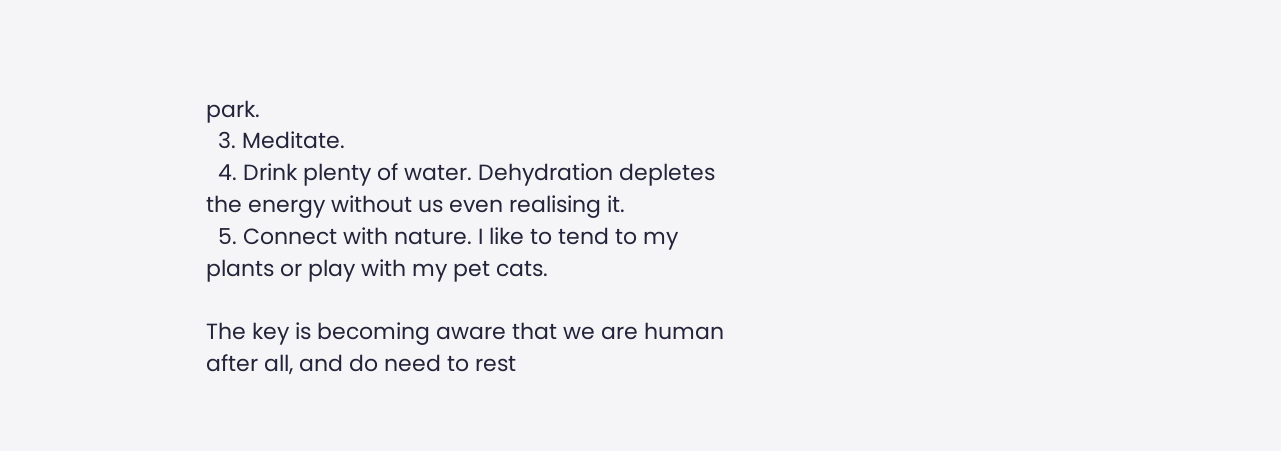park.
  3. Meditate.
  4. Drink plenty of water. Dehydration depletes the energy without us even realising it.
  5. Connect with nature. I like to tend to my plants or play with my pet cats.

The key is becoming aware that we are human after all, and do need to rest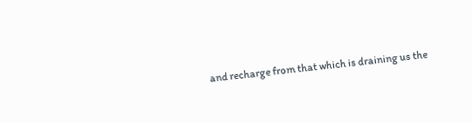and recharge from that which is draining us the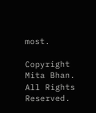most.

Copyright Mita Bhan. All Rights Reserved.